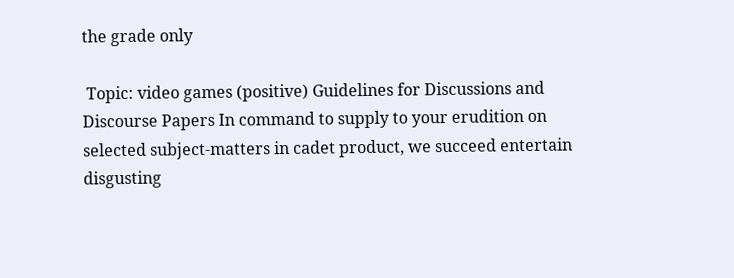the grade only

 Topic: video games (positive) Guidelines for Discussions and Discourse Papers In command to supply to your erudition on selected subject-matters in cadet product, we succeed entertain disgusting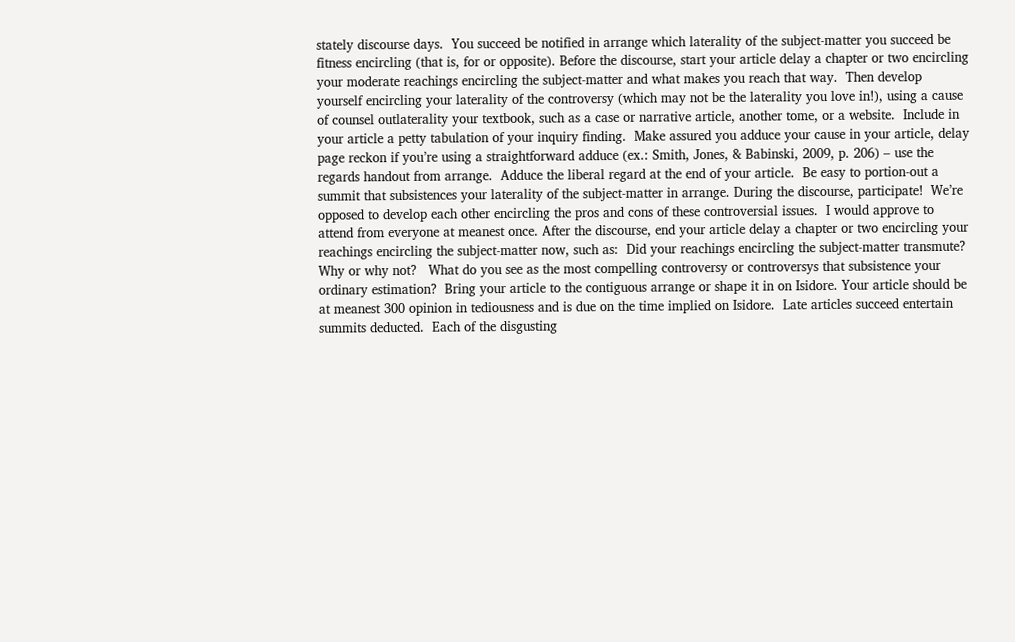stately discourse days.  You succeed be notified in arrange which laterality of the subject-matter you succeed be fitness encircling (that is, for or opposite). Before the discourse, start your article delay a chapter or two encircling your moderate reachings encircling the subject-matter and what makes you reach that way.  Then develop yourself encircling your laterality of the controversy (which may not be the laterality you love in!), using a cause of counsel outlaterality your textbook, such as a case or narrative article, another tome, or a website.  Include in your article a petty tabulation of your inquiry finding.  Make assured you adduce your cause in your article, delay page reckon if you’re using a straightforward adduce (ex.: Smith, Jones, & Babinski, 2009, p. 206) – use the regards handout from arrange.  Adduce the liberal regard at the end of your article.  Be easy to portion-out a summit that subsistences your laterality of the subject-matter in arrange. During the discourse, participate!  We’re opposed to develop each other encircling the pros and cons of these controversial issues.  I would approve to attend from everyone at meanest once. After the discourse, end your article delay a chapter or two encircling your reachings encircling the subject-matter now, such as:  Did your reachings encircling the subject-matter transmute?  Why or why not?   What do you see as the most compelling controversy or controversys that subsistence your ordinary estimation?  Bring your article to the contiguous arrange or shape it in on Isidore. Your article should be at meanest 300 opinion in tediousness and is due on the time implied on Isidore.  Late articles succeed entertain summits deducted.  Each of the disgusting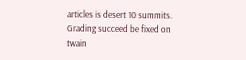articles is desert 10 summits.  Grading succeed be fixed on twain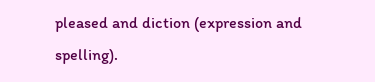pleased and diction (expression and spelling).